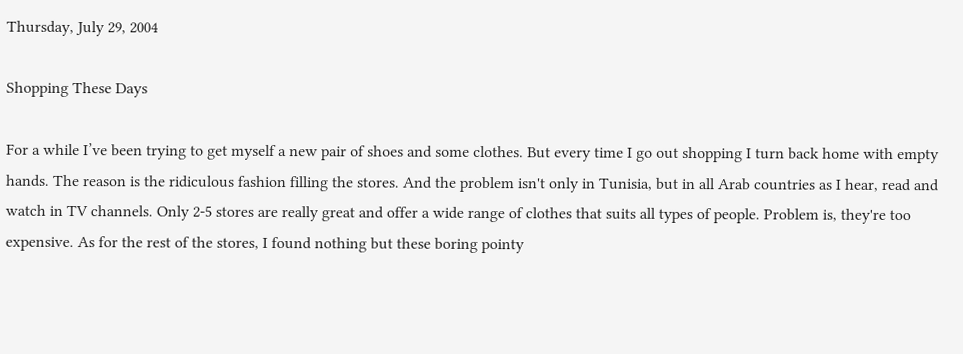Thursday, July 29, 2004

Shopping These Days

For a while I’ve been trying to get myself a new pair of shoes and some clothes. But every time I go out shopping I turn back home with empty hands. The reason is the ridiculous fashion filling the stores. And the problem isn't only in Tunisia, but in all Arab countries as I hear, read and watch in TV channels. Only 2-5 stores are really great and offer a wide range of clothes that suits all types of people. Problem is, they're too expensive. As for the rest of the stores, I found nothing but these boring pointy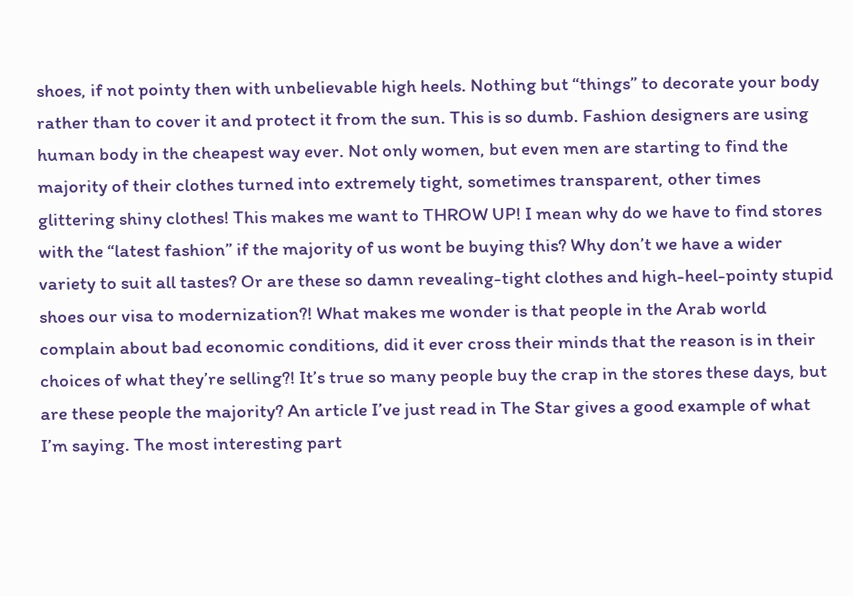shoes, if not pointy then with unbelievable high heels. Nothing but “things” to decorate your body rather than to cover it and protect it from the sun. This is so dumb. Fashion designers are using human body in the cheapest way ever. Not only women, but even men are starting to find the majority of their clothes turned into extremely tight, sometimes transparent, other times glittering shiny clothes! This makes me want to THROW UP! I mean why do we have to find stores with the “latest fashion” if the majority of us wont be buying this? Why don’t we have a wider variety to suit all tastes? Or are these so damn revealing-tight clothes and high-heel-pointy stupid shoes our visa to modernization?! What makes me wonder is that people in the Arab world complain about bad economic conditions, did it ever cross their minds that the reason is in their choices of what they’re selling?! It’s true so many people buy the crap in the stores these days, but are these people the majority? An article I’ve just read in The Star gives a good example of what I’m saying. The most interesting part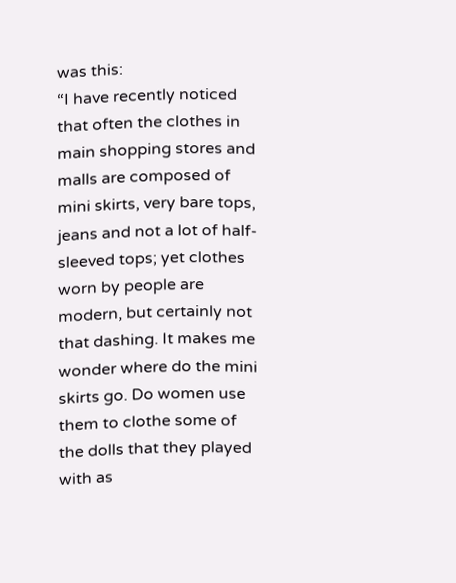was this:
“I have recently noticed that often the clothes in main shopping stores and malls are composed of mini skirts, very bare tops, jeans and not a lot of half-sleeved tops; yet clothes worn by people are modern, but certainly not that dashing. It makes me wonder where do the mini skirts go. Do women use them to clothe some of the dolls that they played with as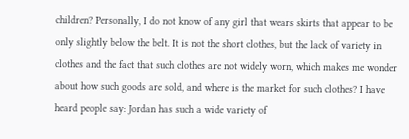children? Personally, I do not know of any girl that wears skirts that appear to be only slightly below the belt. It is not the short clothes, but the lack of variety in clothes and the fact that such clothes are not widely worn, which makes me wonder about how such goods are sold, and where is the market for such clothes? I have heard people say: Jordan has such a wide variety of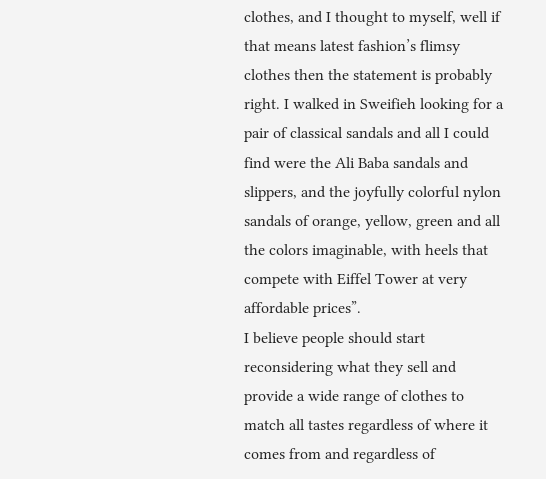clothes, and I thought to myself, well if that means latest fashion’s flimsy clothes then the statement is probably right. I walked in Sweifieh looking for a pair of classical sandals and all I could find were the Ali Baba sandals and slippers, and the joyfully colorful nylon sandals of orange, yellow, green and all the colors imaginable, with heels that compete with Eiffel Tower at very affordable prices”.
I believe people should start reconsidering what they sell and provide a wide range of clothes to match all tastes regardless of where it comes from and regardless of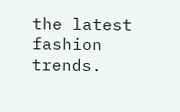the latest fashion trends.